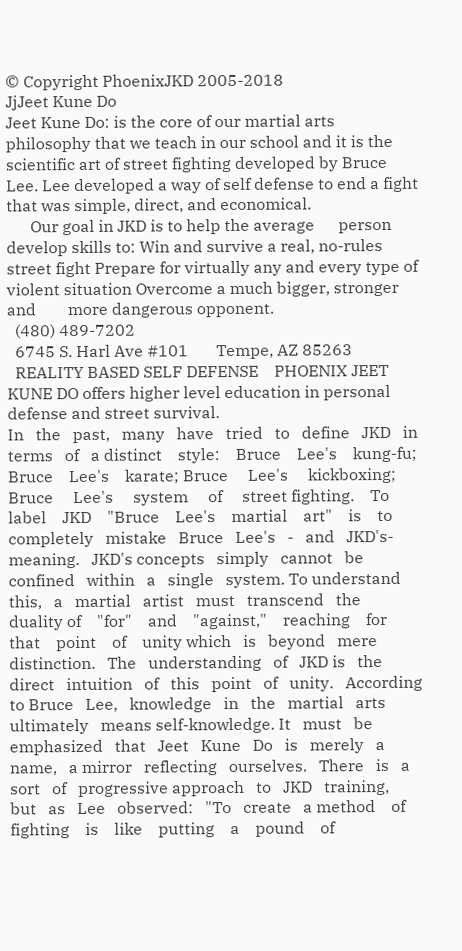© Copyright PhoenixJKD 2005-2018
JjJeet Kune Do
Jeet Kune Do: is the core of our martial arts philosophy that we teach in our school and it is the scientific art of street fighting developed by Bruce Lee. Lee developed a way of self defense to end a fight that was simple, direct, and economical.
      Our goal in JKD is to help the average      person develop skills to: Win and survive a real, no-rules street fight Prepare for virtually any and every type of         violent situation Overcome a much bigger, stronger and        more dangerous opponent.
  (480) 489-7202
  6745 S. Harl Ave #101       Tempe, AZ 85263
  REALITY BASED SELF DEFENSE    PHOENIX JEET KUNE DO offers higher level education in personal defense and street survival.
In   the   past,   many   have   tried   to   define   JKD   in   terms   of   a distinct    style:    Bruce    Lee's    kung-fu;    Bruce    Lee's    karate; Bruce     Lee's     kickboxing;     Bruce     Lee's     system     of     street fighting.    To    label    JKD    "Bruce    Lee's    martial    art"    is    to completely   mistake   Bruce   Lee's   -   and   JKD's-meaning.   JKD's concepts   simply   cannot   be   confined   within   a   single   system. To understand   this,   a   martial   artist   must   transcend   the   duality of    "for"    and    "against,"    reaching    for    that    point    of    unity which   is   beyond   mere   distinction.   The   understanding   of   JKD is   the   direct   intuition   of   this   point   of   unity.   According   to Bruce   Lee,   knowledge   in   the   martial   arts   ultimately   means self-knowledge. It   must   be   emphasized   that   Jeet   Kune   Do   is   merely   a   name,   a mirror   reflecting   ourselves.   There   is   a   sort   of   progressive approach   to   JKD   training,   but   as   Lee   observed:   "To   create   a method    of    fighting    is    like    putting    a    pound    of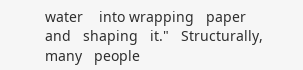water    into wrapping   paper   and   shaping   it."   Structurally,   many   people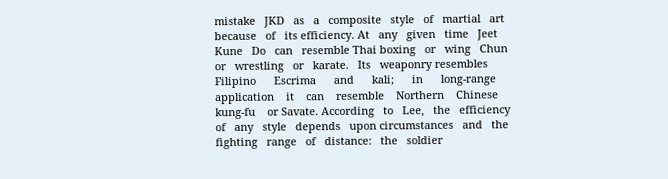mistake   JKD   as   a   composite   style   of   martial   art   because   of   its efficiency. At   any   given   time   Jeet   Kune   Do   can   resemble Thai boxing   or   wing   Chun   or   wrestling   or   karate.   Its   weaponry resembles      Filipino      Escrima      and      kali;      in      long-range application    it    can    resemble    Northern    Chinese    kung-fu    or Savate. According   to   Lee,   the   efficiency   of   any   style   depends   upon circumstances   and   the   fighting   range   of   distance:   the   soldier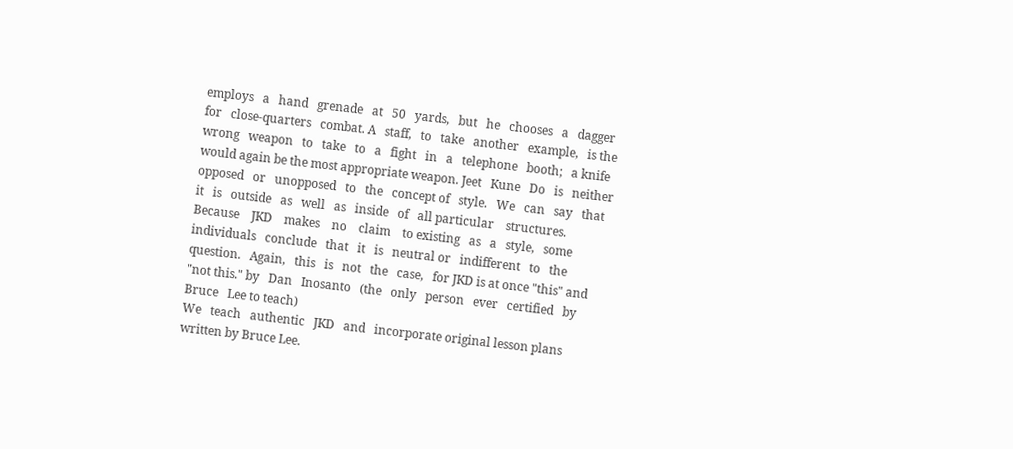employs   a   hand   grenade   at   50   yards,   but   he   chooses   a   dagger for   close-quarters   combat. A   staff,   to   take   another   example,   is the   wrong   weapon   to   take   to   a   fight   in   a   telephone   booth;   a knife would again be the most appropriate weapon. Jeet   Kune   Do   is   neither   opposed   or   unopposed   to   the   concept of   style.   We   can   say   that   it   is   outside   as   well   as   inside   of   all particular    structures.    Because    JKD    makes    no    claim    to existing   as   a   style,   some   individuals   conclude   that   it   is   neutral or   indifferent   to   the   question.   Again,   this   is   not   the   case,   for JKD is at once "this" and "not this." by   Dan   Inosanto   (the   only   person   ever   certified   by   Bruce   Lee to teach)
We   teach   authentic   JKD   and   incorporate original lesson plans written by Bruce Lee.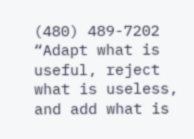(480) 489-7202
“Adapt what is useful, reject what is useless, and add what is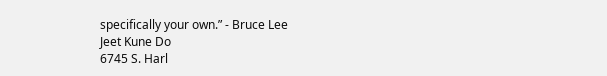specifically your own.” - Bruce Lee
Jeet Kune Do
6745 S. Harl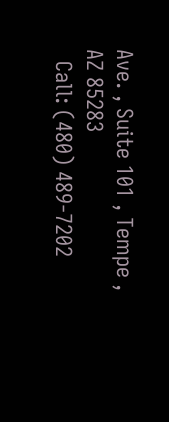Ave. , Suite 101 , Tempe , AZ 85283
  Call: (480) 489-7202